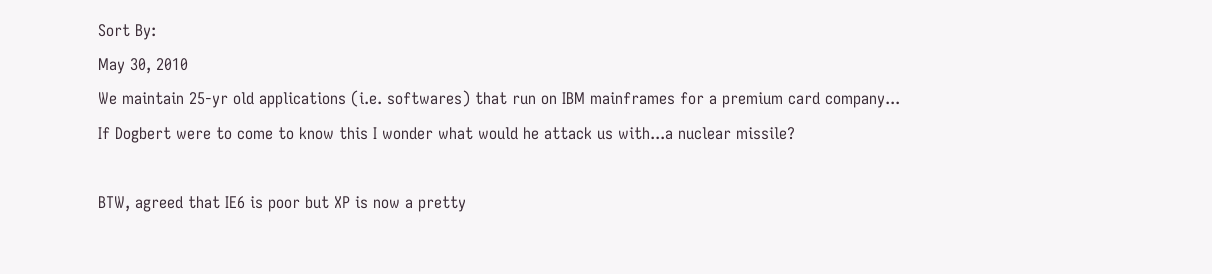Sort By:
May 30, 2010
We maintain 25-yr old applications (i.e. softwares) that run on IBM mainframes for a premium card company...
If Dogbert were to come to know this I wonder what would he attack us with...a nuclear missile?

BTW, agreed that IE6 is poor but XP is now a pretty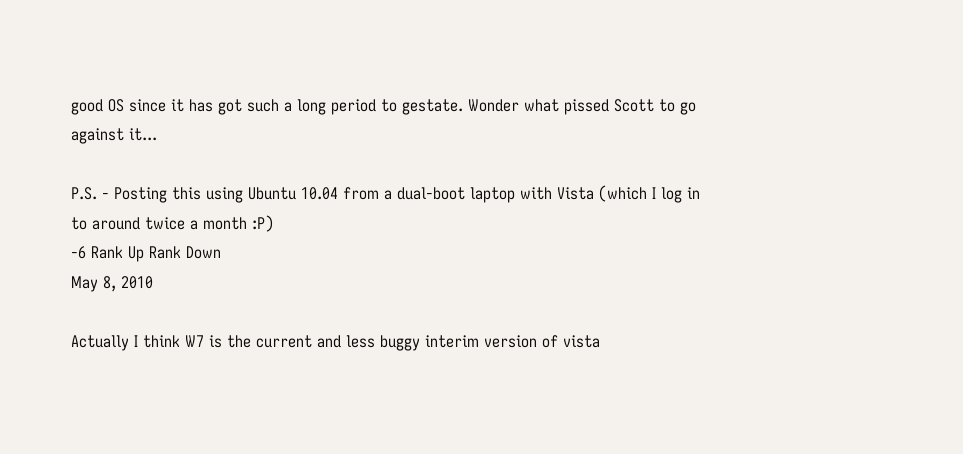good OS since it has got such a long period to gestate. Wonder what pissed Scott to go against it...

P.S. - Posting this using Ubuntu 10.04 from a dual-boot laptop with Vista (which I log in to around twice a month :P)
-6 Rank Up Rank Down
May 8, 2010

Actually I think W7 is the current and less buggy interim version of vista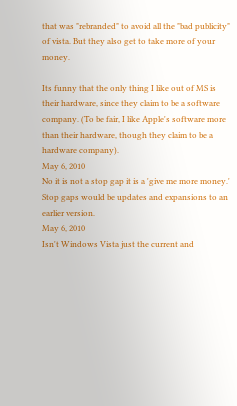that was "rebranded" to avoid all the "bad publicity" of vista. But they also get to take more of your money.

Its funny that the only thing I like out of MS is their hardware, since they claim to be a software company. (To be fair, I like Apple's software more than their hardware, though they claim to be a hardware company).
May 6, 2010
No it is not a stop gap it is a 'give me more money.' Stop gaps would be updates and expansions to an earlier version.
May 6, 2010
Isn't Windows Vista just the current and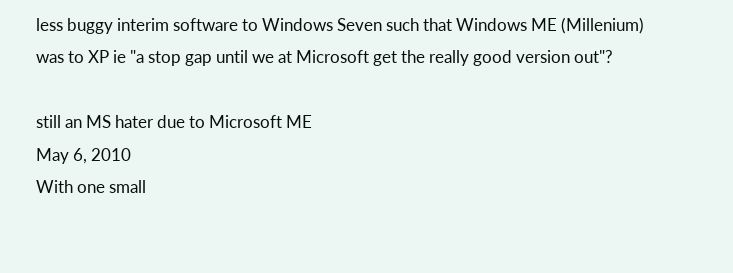less buggy interim software to Windows Seven such that Windows ME (Millenium) was to XP ie "a stop gap until we at Microsoft get the really good version out"?

still an MS hater due to Microsoft ME
May 6, 2010
With one small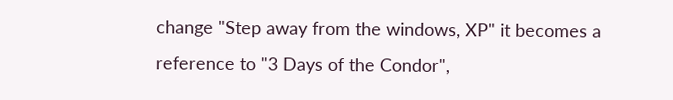change "Step away from the windows, XP" it becomes a reference to "3 Days of the Condor",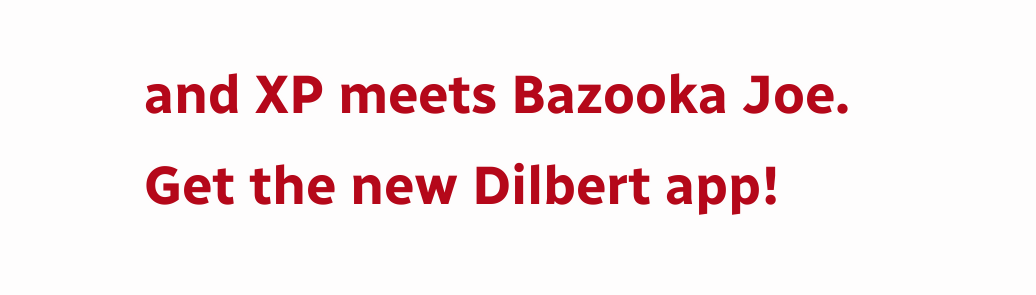and XP meets Bazooka Joe.
Get the new Dilbert app!